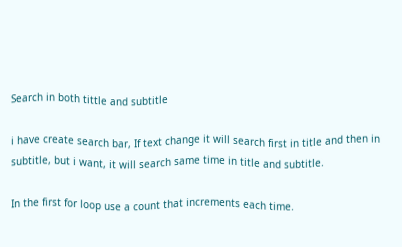Search in both tittle and subtitle

i have create search bar, If text change it will search first in title and then in subtitle, but i want, it will search same time in title and subtitle.

In the first for loop use a count that increments each time.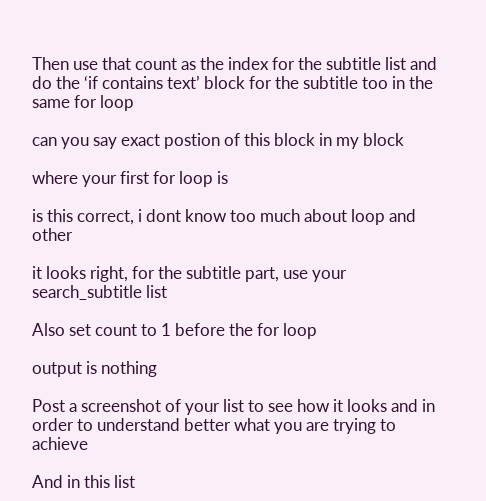Then use that count as the index for the subtitle list and do the ‘if contains text’ block for the subtitle too in the same for loop

can you say exact postion of this block in my block

where your first for loop is

is this correct, i dont know too much about loop and other

it looks right, for the subtitle part, use your search_subtitle list

Also set count to 1 before the for loop

output is nothing

Post a screenshot of your list to see how it looks and in order to understand better what you are trying to achieve

And in this list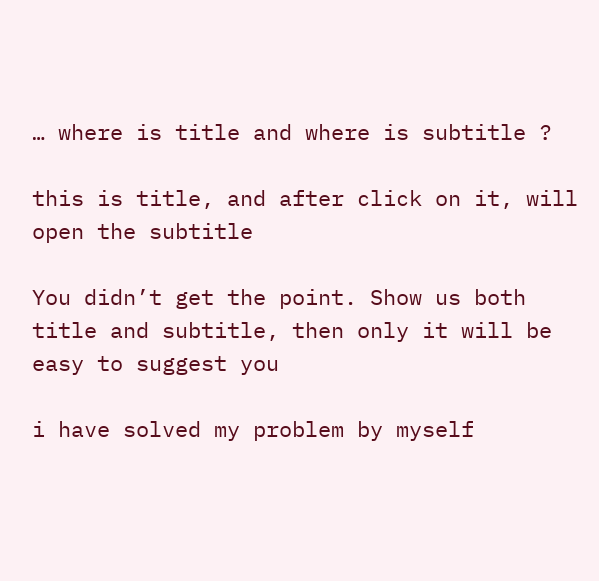… where is title and where is subtitle ?

this is title, and after click on it, will open the subtitle

You didn’t get the point. Show us both title and subtitle, then only it will be easy to suggest you

i have solved my problem by myself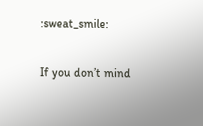:sweat_smile:

If you don’t mind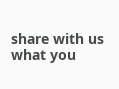share with us what you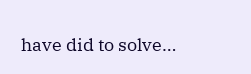have did to solve…